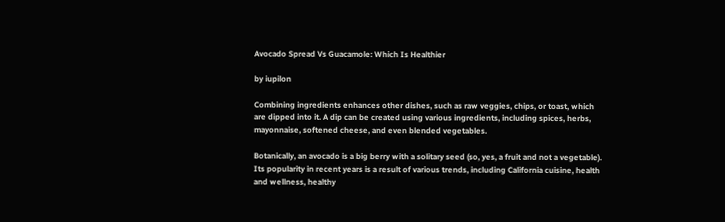Avocado Spread Vs Guacamole: Which Is Healthier

by iupilon

Combining ingredients enhances other dishes, such as raw veggies, chips, or toast, which are dipped into it. A dip can be created using various ingredients, including spices, herbs, mayonnaise, softened cheese, and even blended vegetables.

Botanically, an avocado is a big berry with a solitary seed (so, yes, a fruit and not a vegetable). Its popularity in recent years is a result of various trends, including California cuisine, health and wellness, healthy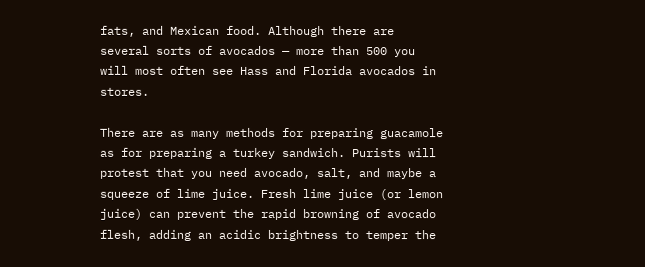fats, and Mexican food. Although there are several sorts of avocados — more than 500 you will most often see Hass and Florida avocados in stores.

There are as many methods for preparing guacamole as for preparing a turkey sandwich. Purists will protest that you need avocado, salt, and maybe a squeeze of lime juice. Fresh lime juice (or lemon juice) can prevent the rapid browning of avocado flesh, adding an acidic brightness to temper the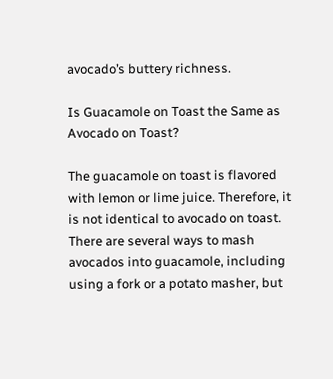avocado’s buttery richness.

Is Guacamole on Toast the Same as Avocado on Toast?

The guacamole on toast is flavored with lemon or lime juice. Therefore, it is not identical to avocado on toast. There are several ways to mash avocados into guacamole, including using a fork or a potato masher, but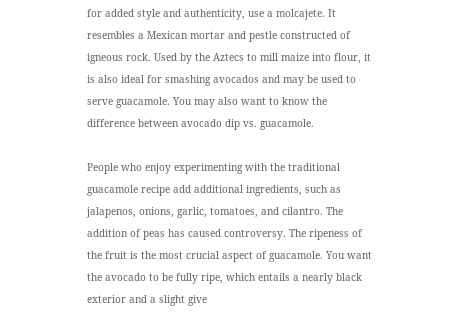for added style and authenticity, use a molcajete. It resembles a Mexican mortar and pestle constructed of igneous rock. Used by the Aztecs to mill maize into flour, it is also ideal for smashing avocados and may be used to serve guacamole. You may also want to know the difference between avocado dip vs. guacamole.

People who enjoy experimenting with the traditional guacamole recipe add additional ingredients, such as jalapenos, onions, garlic, tomatoes, and cilantro. The addition of peas has caused controversy. The ripeness of the fruit is the most crucial aspect of guacamole. You want the avocado to be fully ripe, which entails a nearly black exterior and a slight give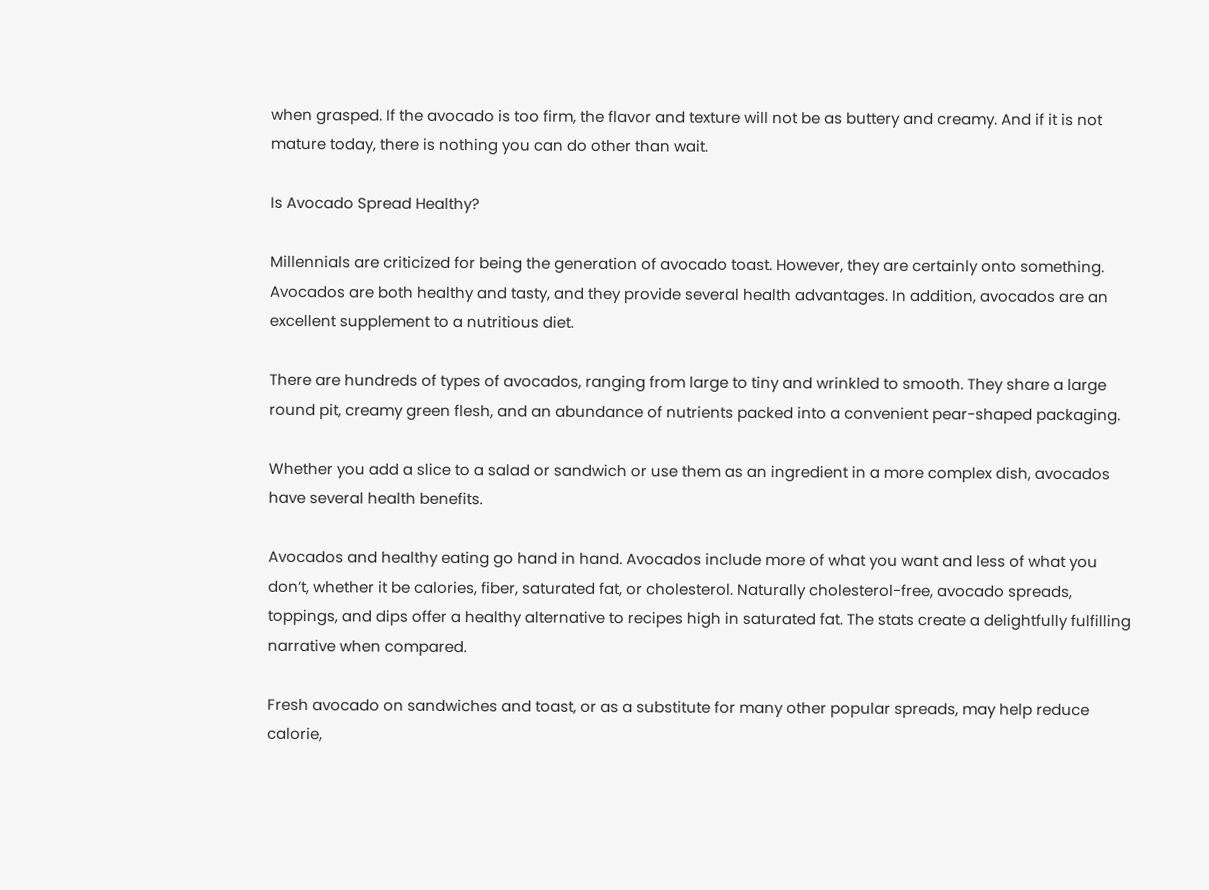when grasped. If the avocado is too firm, the flavor and texture will not be as buttery and creamy. And if it is not mature today, there is nothing you can do other than wait.

Is Avocado Spread Healthy?

Millennials are criticized for being the generation of avocado toast. However, they are certainly onto something. Avocados are both healthy and tasty, and they provide several health advantages. In addition, avocados are an excellent supplement to a nutritious diet.

There are hundreds of types of avocados, ranging from large to tiny and wrinkled to smooth. They share a large round pit, creamy green flesh, and an abundance of nutrients packed into a convenient pear-shaped packaging.

Whether you add a slice to a salad or sandwich or use them as an ingredient in a more complex dish, avocados have several health benefits.

Avocados and healthy eating go hand in hand. Avocados include more of what you want and less of what you don’t, whether it be calories, fiber, saturated fat, or cholesterol. Naturally cholesterol-free, avocado spreads, toppings, and dips offer a healthy alternative to recipes high in saturated fat. The stats create a delightfully fulfilling narrative when compared.

Fresh avocado on sandwiches and toast, or as a substitute for many other popular spreads, may help reduce calorie,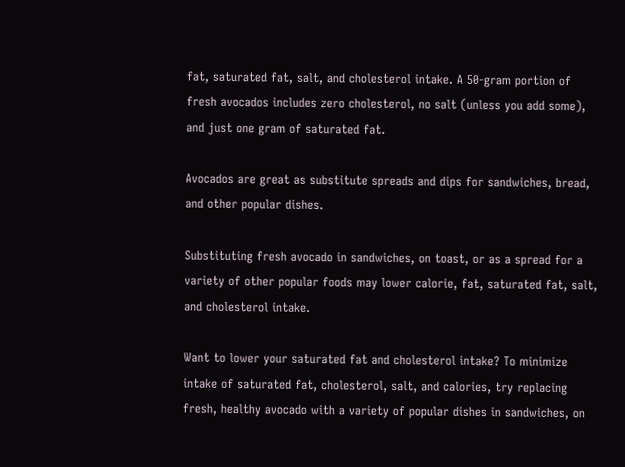fat, saturated fat, salt, and cholesterol intake. A 50-gram portion of fresh avocados includes zero cholesterol, no salt (unless you add some), and just one gram of saturated fat.

Avocados are great as substitute spreads and dips for sandwiches, bread, and other popular dishes.

Substituting fresh avocado in sandwiches, on toast, or as a spread for a variety of other popular foods may lower calorie, fat, saturated fat, salt, and cholesterol intake.

Want to lower your saturated fat and cholesterol intake? To minimize intake of saturated fat, cholesterol, salt, and calories, try replacing fresh, healthy avocado with a variety of popular dishes in sandwiches, on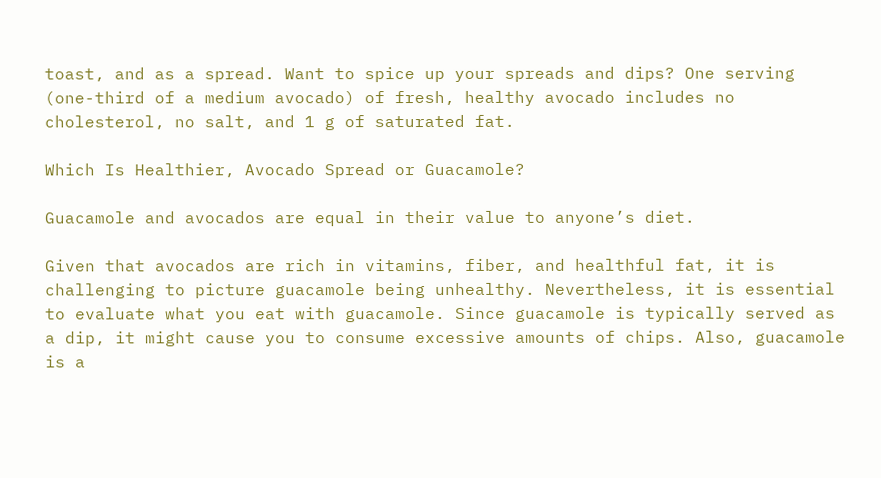toast, and as a spread. Want to spice up your spreads and dips? One serving (one-third of a medium avocado) of fresh, healthy avocado includes no cholesterol, no salt, and 1 g of saturated fat.

Which Is Healthier, Avocado Spread or Guacamole?

Guacamole and avocados are equal in their value to anyone’s diet.

Given that avocados are rich in vitamins, fiber, and healthful fat, it is challenging to picture guacamole being unhealthy. Nevertheless, it is essential to evaluate what you eat with guacamole. Since guacamole is typically served as a dip, it might cause you to consume excessive amounts of chips. Also, guacamole is a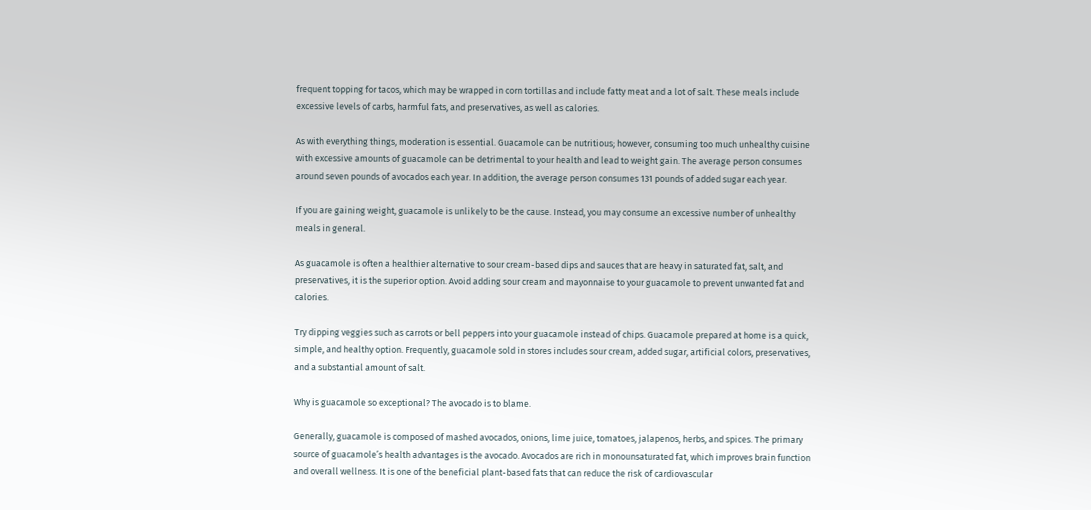frequent topping for tacos, which may be wrapped in corn tortillas and include fatty meat and a lot of salt. These meals include excessive levels of carbs, harmful fats, and preservatives, as well as calories.

As with everything things, moderation is essential. Guacamole can be nutritious; however, consuming too much unhealthy cuisine with excessive amounts of guacamole can be detrimental to your health and lead to weight gain. The average person consumes around seven pounds of avocados each year. In addition, the average person consumes 131 pounds of added sugar each year.

If you are gaining weight, guacamole is unlikely to be the cause. Instead, you may consume an excessive number of unhealthy meals in general.

As guacamole is often a healthier alternative to sour cream-based dips and sauces that are heavy in saturated fat, salt, and preservatives, it is the superior option. Avoid adding sour cream and mayonnaise to your guacamole to prevent unwanted fat and calories.

Try dipping veggies such as carrots or bell peppers into your guacamole instead of chips. Guacamole prepared at home is a quick, simple, and healthy option. Frequently, guacamole sold in stores includes sour cream, added sugar, artificial colors, preservatives, and a substantial amount of salt.

Why is guacamole so exceptional? The avocado is to blame.

Generally, guacamole is composed of mashed avocados, onions, lime juice, tomatoes, jalapenos, herbs, and spices. The primary source of guacamole’s health advantages is the avocado. Avocados are rich in monounsaturated fat, which improves brain function and overall wellness. It is one of the beneficial plant-based fats that can reduce the risk of cardiovascular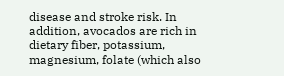disease and stroke risk. In addition, avocados are rich in dietary fiber, potassium, magnesium, folate (which also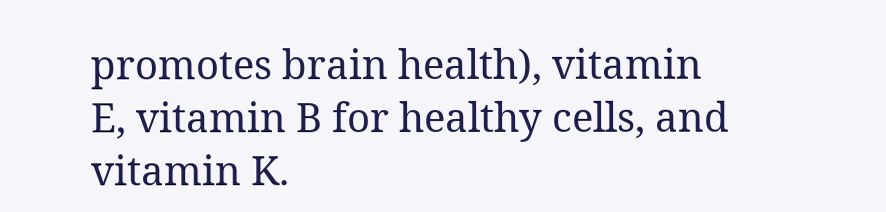promotes brain health), vitamin E, vitamin B for healthy cells, and vitamin K.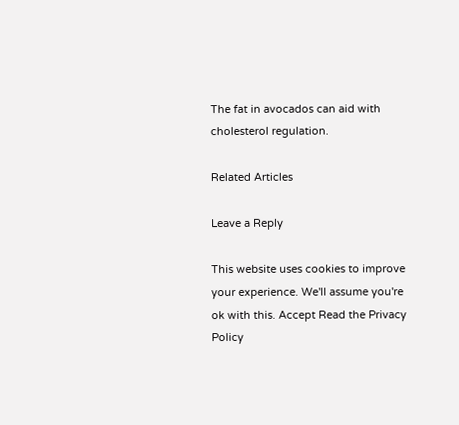The fat in avocados can aid with cholesterol regulation.

Related Articles

Leave a Reply

This website uses cookies to improve your experience. We'll assume you're ok with this. Accept Read the Privacy Policy